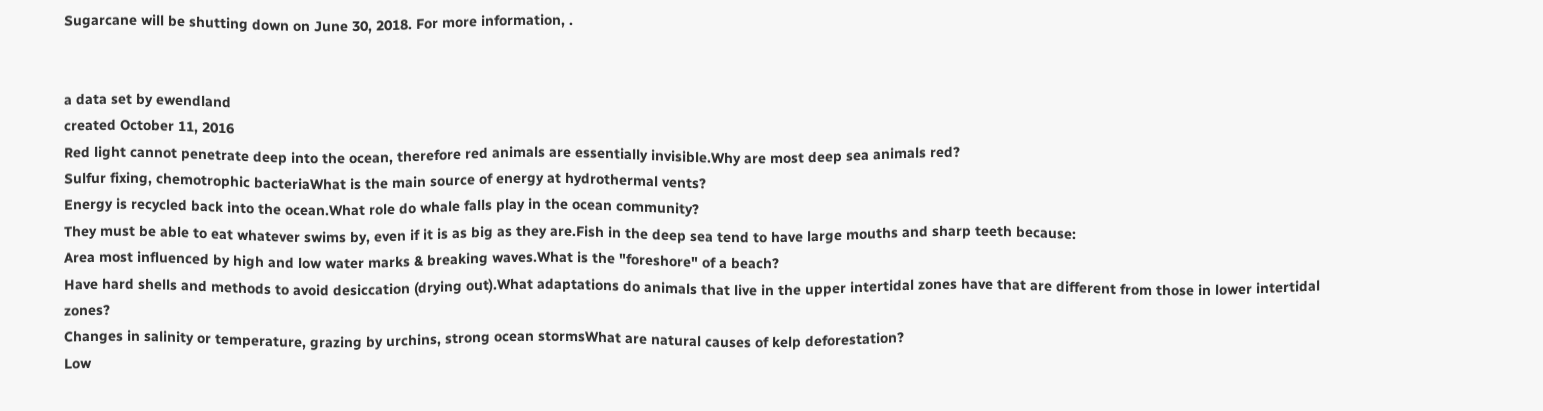Sugarcane will be shutting down on June 30, 2018. For more information, .


a data set by ewendland
created October 11, 2016
Red light cannot penetrate deep into the ocean, therefore red animals are essentially invisible.Why are most deep sea animals red?
Sulfur fixing, chemotrophic bacteriaWhat is the main source of energy at hydrothermal vents?
Energy is recycled back into the ocean.What role do whale falls play in the ocean community?
They must be able to eat whatever swims by, even if it is as big as they are.Fish in the deep sea tend to have large mouths and sharp teeth because:
Area most influenced by high and low water marks & breaking waves.What is the "foreshore" of a beach?
Have hard shells and methods to avoid desiccation (drying out).What adaptations do animals that live in the upper intertidal zones have that are different from those in lower intertidal zones?
Changes in salinity or temperature, grazing by urchins, strong ocean stormsWhat are natural causes of kelp deforestation?
Low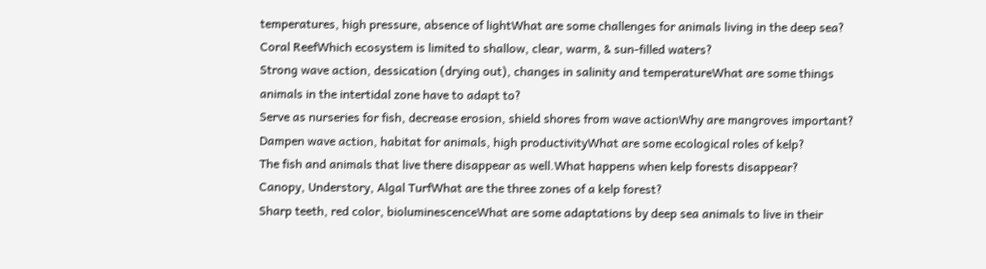temperatures, high pressure, absence of lightWhat are some challenges for animals living in the deep sea?
Coral ReefWhich ecosystem is limited to shallow, clear, warm, & sun-filled waters?
Strong wave action, dessication (drying out), changes in salinity and temperatureWhat are some things animals in the intertidal zone have to adapt to?
Serve as nurseries for fish, decrease erosion, shield shores from wave actionWhy are mangroves important?
Dampen wave action, habitat for animals, high productivityWhat are some ecological roles of kelp?
The fish and animals that live there disappear as well.What happens when kelp forests disappear?
Canopy, Understory, Algal TurfWhat are the three zones of a kelp forest?
Sharp teeth, red color, bioluminescenceWhat are some adaptations by deep sea animals to live in their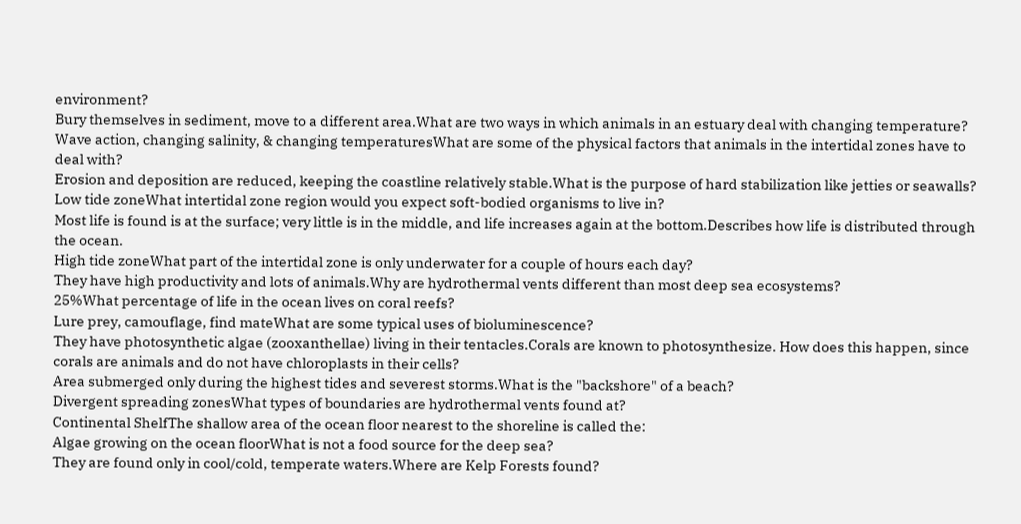environment?
Bury themselves in sediment, move to a different area.What are two ways in which animals in an estuary deal with changing temperature?
Wave action, changing salinity, & changing temperaturesWhat are some of the physical factors that animals in the intertidal zones have to deal with?
Erosion and deposition are reduced, keeping the coastline relatively stable.What is the purpose of hard stabilization like jetties or seawalls?
Low tide zoneWhat intertidal zone region would you expect soft-bodied organisms to live in?
Most life is found is at the surface; very little is in the middle, and life increases again at the bottom.Describes how life is distributed through the ocean.
High tide zoneWhat part of the intertidal zone is only underwater for a couple of hours each day?
They have high productivity and lots of animals.Why are hydrothermal vents different than most deep sea ecosystems?
25%What percentage of life in the ocean lives on coral reefs?
Lure prey, camouflage, find mateWhat are some typical uses of bioluminescence?
They have photosynthetic algae (zooxanthellae) living in their tentacles.Corals are known to photosynthesize. How does this happen, since corals are animals and do not have chloroplasts in their cells?
Area submerged only during the highest tides and severest storms.What is the "backshore" of a beach?
Divergent spreading zonesWhat types of boundaries are hydrothermal vents found at?
Continental ShelfThe shallow area of the ocean floor nearest to the shoreline is called the:
Algae growing on the ocean floorWhat is not a food source for the deep sea?
They are found only in cool/cold, temperate waters.Where are Kelp Forests found?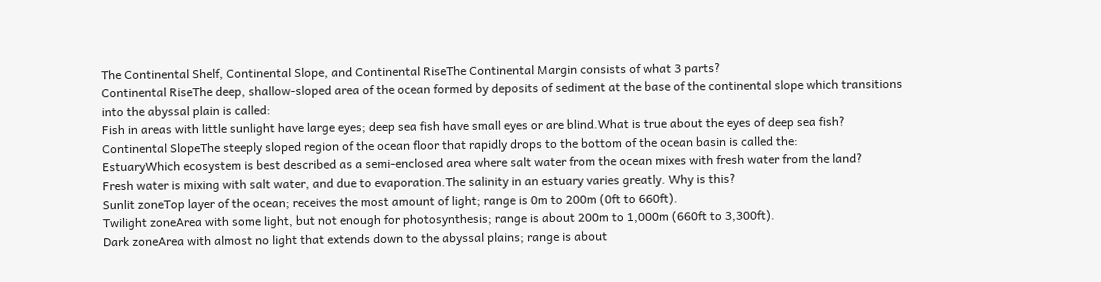The Continental Shelf, Continental Slope, and Continental RiseThe Continental Margin consists of what 3 parts?
Continental RiseThe deep, shallow-sloped area of the ocean formed by deposits of sediment at the base of the continental slope which transitions into the abyssal plain is called:
Fish in areas with little sunlight have large eyes; deep sea fish have small eyes or are blind.What is true about the eyes of deep sea fish?
Continental SlopeThe steeply sloped region of the ocean floor that rapidly drops to the bottom of the ocean basin is called the:
EstuaryWhich ecosystem is best described as a semi-enclosed area where salt water from the ocean mixes with fresh water from the land?
Fresh water is mixing with salt water, and due to evaporation.The salinity in an estuary varies greatly. Why is this?
Sunlit zoneTop layer of the ocean; receives the most amount of light; range is 0m to 200m (0ft to 660ft).
Twilight zoneArea with some light, but not enough for photosynthesis; range is about 200m to 1,000m (660ft to 3,300ft).
Dark zoneArea with almost no light that extends down to the abyssal plains; range is about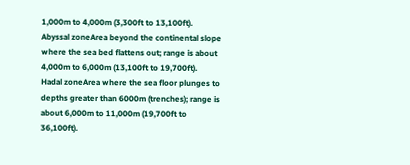1,000m to 4,000m (3,300ft to 13,100ft).
Abyssal zoneArea beyond the continental slope where the sea bed flattens out; range is about 4,000m to 6,000m (13,100ft to 19,700ft).
Hadal zoneArea where the sea floor plunges to depths greater than 6000m (trenches); range is about 6,000m to 11,000m (19,700ft to 36,100ft).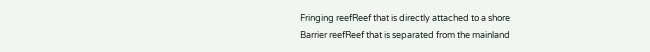Fringing reefReef that is directly attached to a shore
Barrier reefReef that is separated from the mainland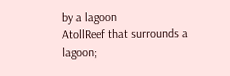by a lagoon
AtollReef that surrounds a lagoon;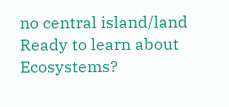no central island/land
Ready to learn about Ecosystems?